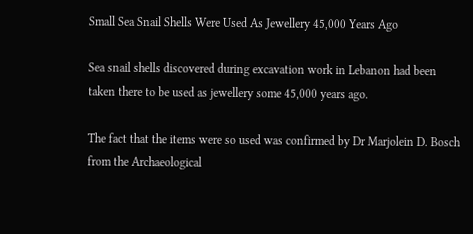Small Sea Snail Shells Were Used As Jewellery 45,000 Years Ago

Sea snail shells discovered during excavation work in Lebanon had been taken there to be used as jewellery some 45,000 years ago.

The fact that the items were so used was confirmed by Dr Marjolein D. Bosch from the Archaeological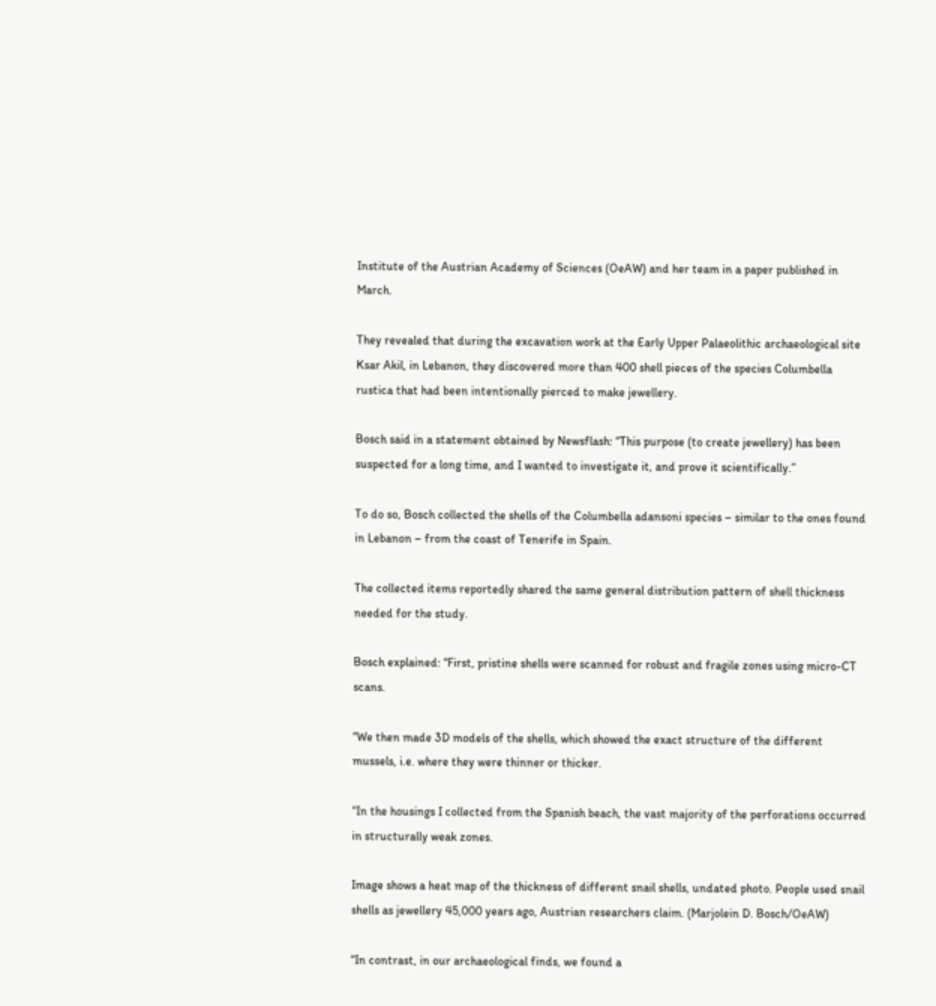Institute of the Austrian Academy of Sciences (OeAW) and her team in a paper published in March.

They revealed that during the excavation work at the Early Upper Palaeolithic archaeological site Ksar Akil, in Lebanon, they discovered more than 400 shell pieces of the species Columbella rustica that had been intentionally pierced to make jewellery.

Bosch said in a statement obtained by Newsflash: “This purpose (to create jewellery) has been suspected for a long time, and I wanted to investigate it, and prove it scientifically.”

To do so, Bosch collected the shells of the Columbella adansoni species – similar to the ones found in Lebanon – from the coast of Tenerife in Spain.

The collected items reportedly shared the same general distribution pattern of shell thickness needed for the study.

Bosch explained: “First, pristine shells were scanned for robust and fragile zones using micro-CT scans.

“We then made 3D models of the shells, which showed the exact structure of the different mussels, i.e. where they were thinner or thicker.

“In the housings I collected from the Spanish beach, the vast majority of the perforations occurred in structurally weak zones.

Image shows a heat map of the thickness of different snail shells, undated photo. People used snail shells as jewellery 45,000 years ago, Austrian researchers claim. (Marjolein D. Bosch/OeAW)

“In contrast, in our archaeological finds, we found a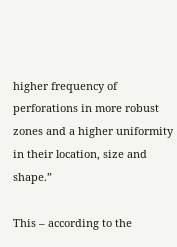higher frequency of perforations in more robust zones and a higher uniformity in their location, size and shape.”

This – according to the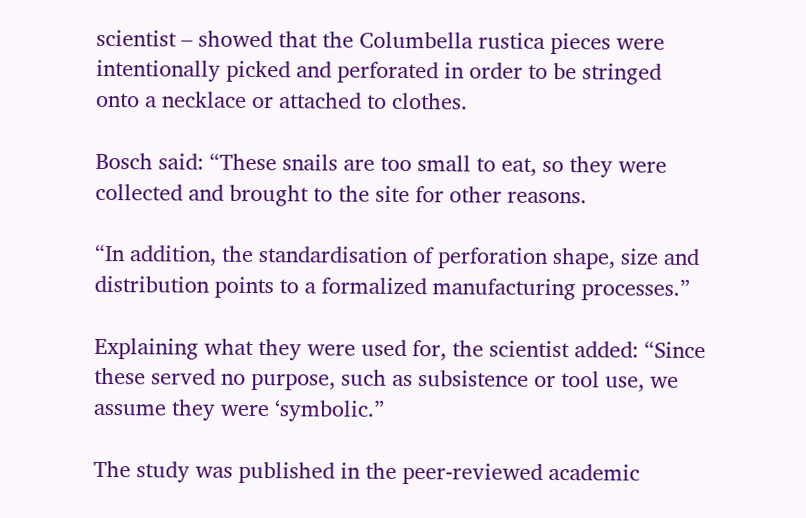scientist – showed that the Columbella rustica pieces were intentionally picked and perforated in order to be stringed onto a necklace or attached to clothes.

Bosch said: “These snails are too small to eat, so they were collected and brought to the site for other reasons.

“In addition, the standardisation of perforation shape, size and distribution points to a formalized manufacturing processes.”

Explaining what they were used for, the scientist added: “Since these served no purpose, such as subsistence or tool use, we assume they were ‘symbolic.”

The study was published in the peer-reviewed academic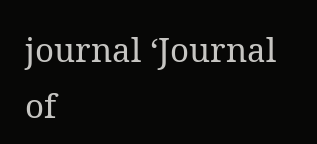journal ‘Journal of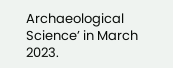Archaeological Science’ in March 2023.